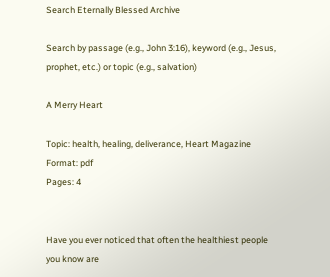Search Eternally Blessed Archive

Search by passage (e.g., John 3:16), keyword (e.g., Jesus, prophet, etc.) or topic (e.g., salvation)

A Merry Heart

Topic: health, healing, deliverance, Heart Magazine
Format: pdf
Pages: 4


Have you ever noticed that often the healthiest people you know are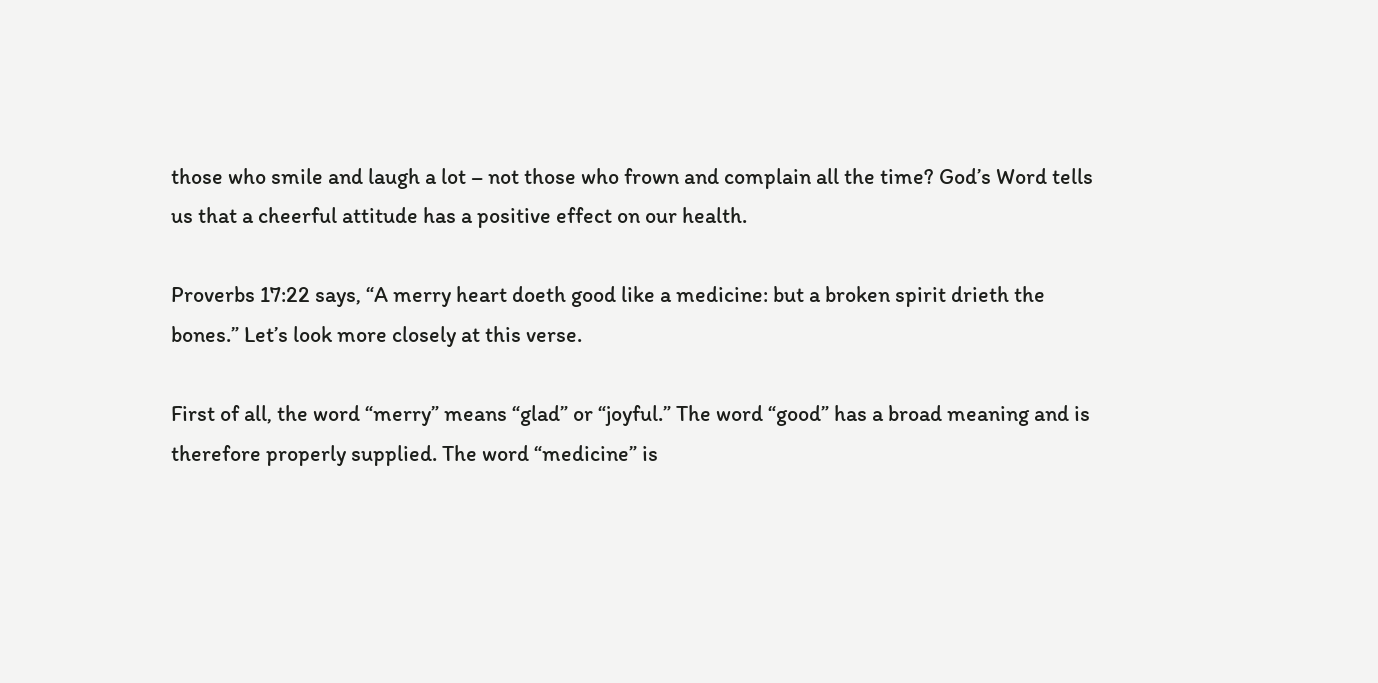those who smile and laugh a lot – not those who frown and complain all the time? God’s Word tells us that a cheerful attitude has a positive effect on our health.

Proverbs 17:22 says, “A merry heart doeth good like a medicine: but a broken spirit drieth the bones.” Let’s look more closely at this verse.

First of all, the word “merry” means “glad” or “joyful.” The word “good” has a broad meaning and is therefore properly supplied. The word “medicine” is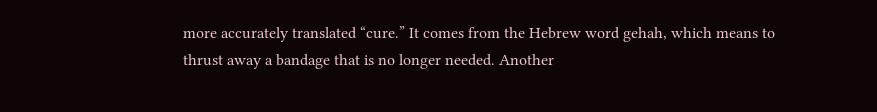more accurately translated “cure.” It comes from the Hebrew word gehah, which means to thrust away a bandage that is no longer needed. Another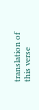translation of this verse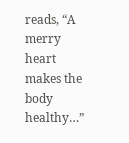reads, “A merry heart makes the body healthy…”